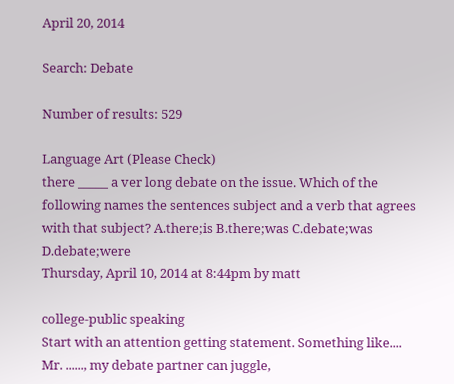April 20, 2014

Search: Debate

Number of results: 529

Language Art (Please Check)
there _____ a ver long debate on the issue. Which of the following names the sentences subject and a verb that agrees with that subject? A.there;is B.there;was C.debate;was D.debate;were
Thursday, April 10, 2014 at 8:44pm by matt

college-public speaking
Start with an attention getting statement. Something like.... Mr. ......, my debate partner can juggle,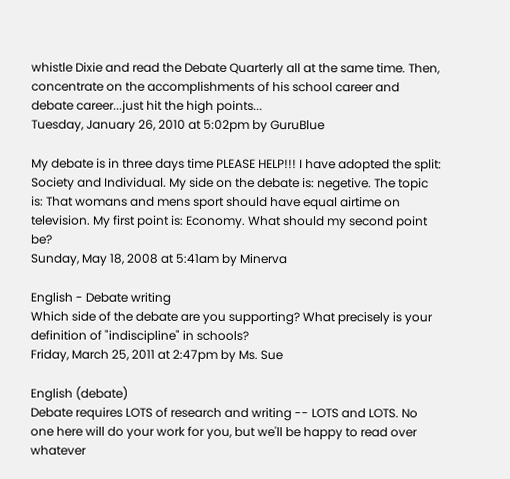whistle Dixie and read the Debate Quarterly all at the same time. Then, concentrate on the accomplishments of his school career and debate career...just hit the high points...
Tuesday, January 26, 2010 at 5:02pm by GuruBlue

My debate is in three days time PLEASE HELP!!! I have adopted the split: Society and Individual. My side on the debate is: negetive. The topic is: That womans and mens sport should have equal airtime on television. My first point is: Economy. What should my second point be?
Sunday, May 18, 2008 at 5:41am by Minerva

English - Debate writing
Which side of the debate are you supporting? What precisely is your definition of "indiscipline" in schools?
Friday, March 25, 2011 at 2:47pm by Ms. Sue

English (debate)
Debate requires LOTS of research and writing -- LOTS and LOTS. No one here will do your work for you, but we'll be happy to read over whatever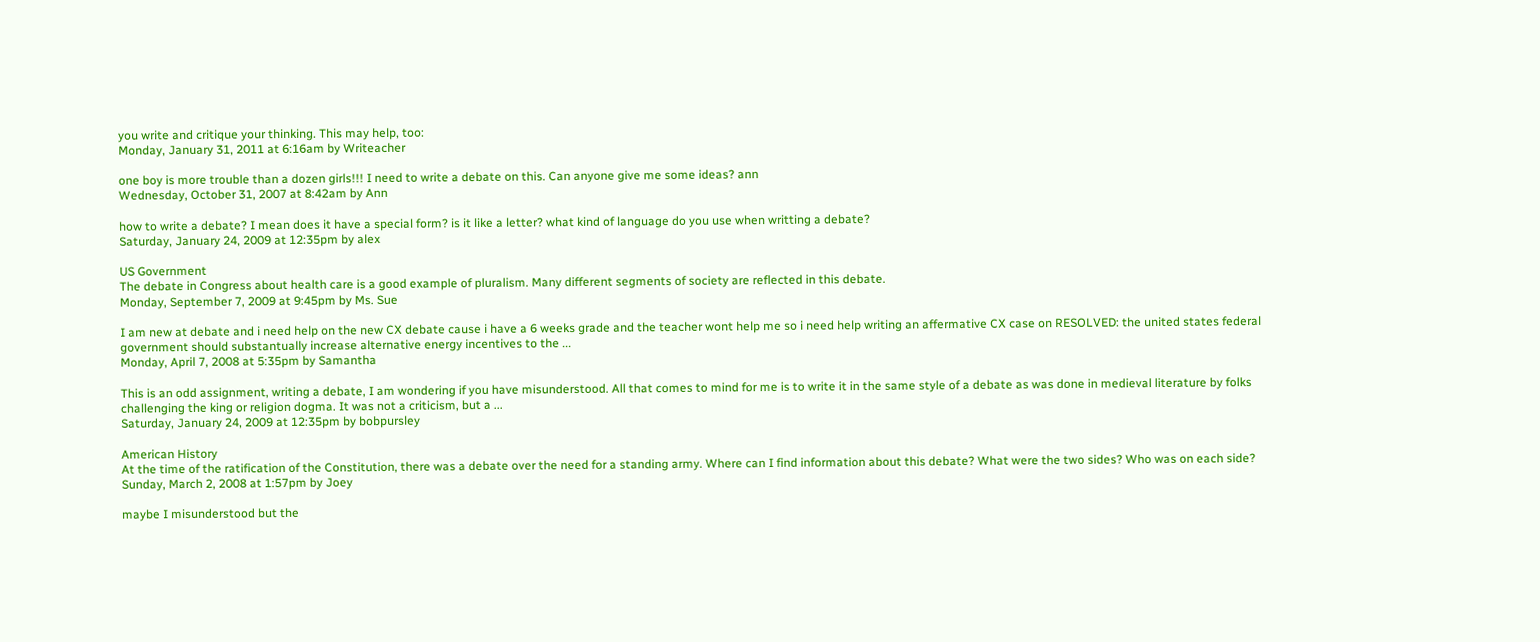you write and critique your thinking. This may help, too:
Monday, January 31, 2011 at 6:16am by Writeacher

one boy is more trouble than a dozen girls!!! I need to write a debate on this. Can anyone give me some ideas? ann
Wednesday, October 31, 2007 at 8:42am by Ann

how to write a debate? I mean does it have a special form? is it like a letter? what kind of language do you use when writting a debate?
Saturday, January 24, 2009 at 12:35pm by alex

US Government
The debate in Congress about health care is a good example of pluralism. Many different segments of society are reflected in this debate.
Monday, September 7, 2009 at 9:45pm by Ms. Sue

I am new at debate and i need help on the new CX debate cause i have a 6 weeks grade and the teacher wont help me so i need help writing an affermative CX case on RESOLVED: the united states federal government should substantually increase alternative energy incentives to the ...
Monday, April 7, 2008 at 5:35pm by Samantha

This is an odd assignment, writing a debate, I am wondering if you have misunderstood. All that comes to mind for me is to write it in the same style of a debate as was done in medieval literature by folks challenging the king or religion dogma. It was not a criticism, but a ...
Saturday, January 24, 2009 at 12:35pm by bobpursley

American History
At the time of the ratification of the Constitution, there was a debate over the need for a standing army. Where can I find information about this debate? What were the two sides? Who was on each side?
Sunday, March 2, 2008 at 1:57pm by Joey

maybe I misunderstood but the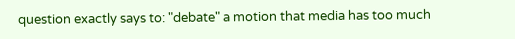question exactly says to: "debate" a motion that media has too much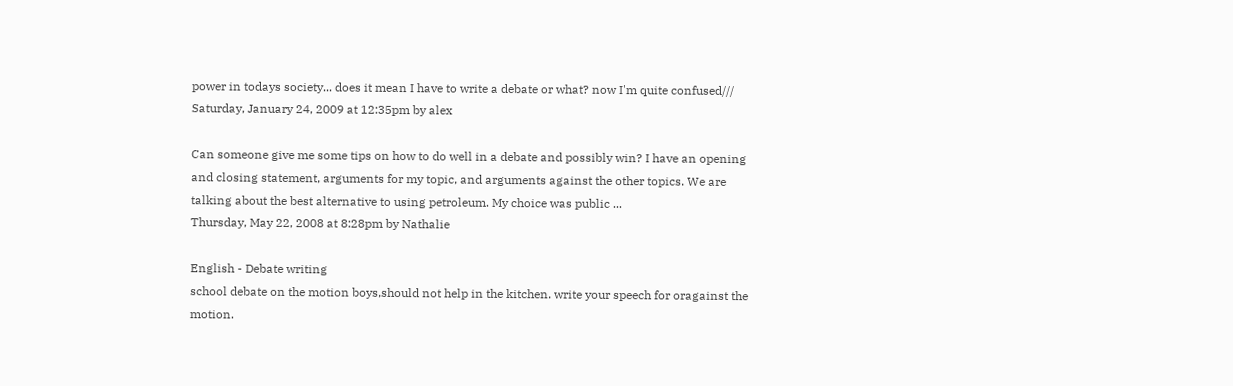power in todays society... does it mean I have to write a debate or what? now I'm quite confused///
Saturday, January 24, 2009 at 12:35pm by alex

Can someone give me some tips on how to do well in a debate and possibly win? I have an opening and closing statement, arguments for my topic, and arguments against the other topics. We are talking about the best alternative to using petroleum. My choice was public ...
Thursday, May 22, 2008 at 8:28pm by Nathalie

English - Debate writing
school debate on the motion boys,should not help in the kitchen. write your speech for oragainst the motion.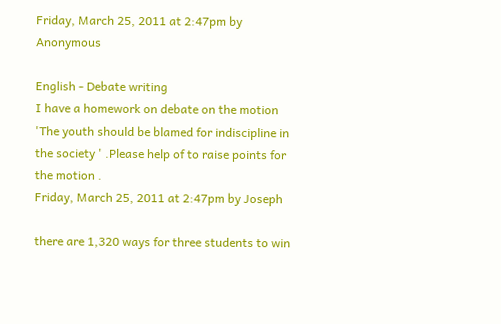Friday, March 25, 2011 at 2:47pm by Anonymous

English - Debate writing
I have a homework on debate on the motion 'The youth should be blamed for indiscipline in the society ' .Please help of to raise points for the motion .
Friday, March 25, 2011 at 2:47pm by Joseph

there are 1,320 ways for three students to win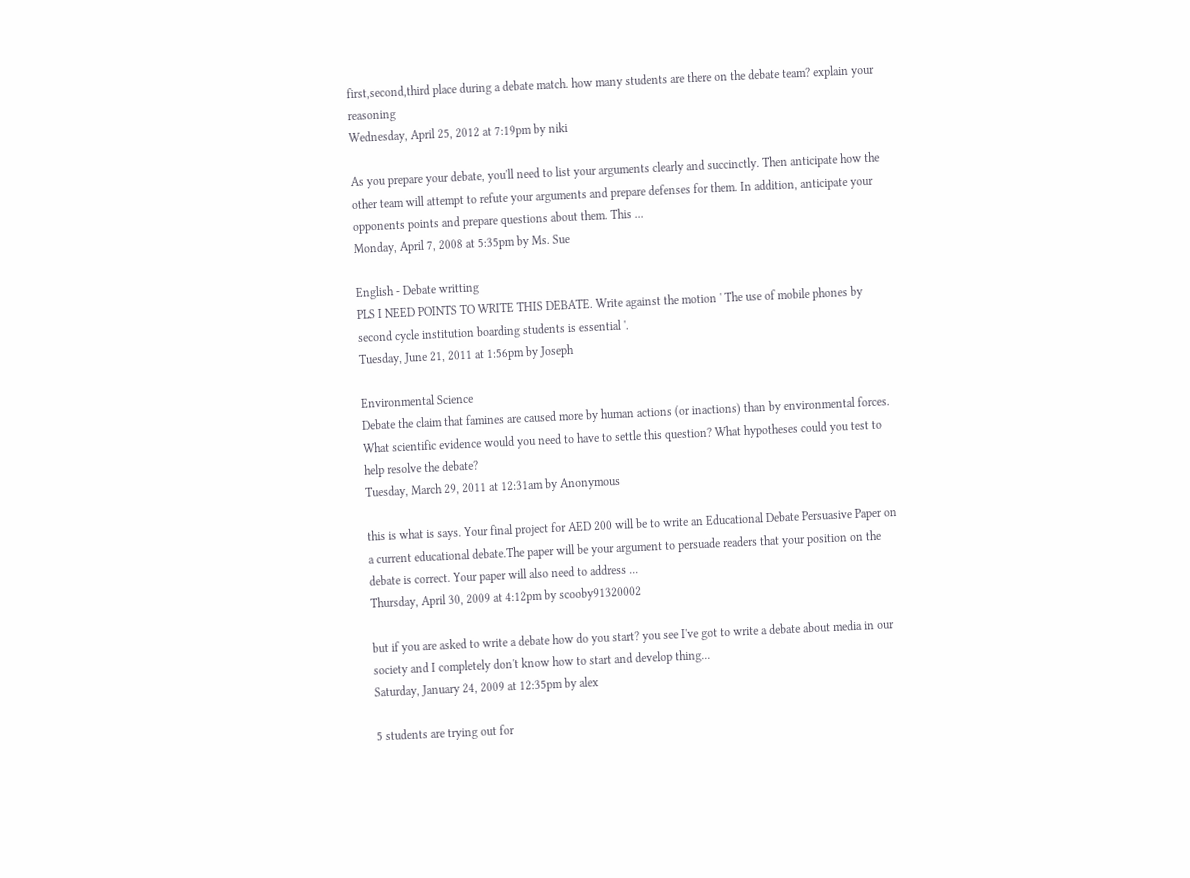first,second,third place during a debate match. how many students are there on the debate team? explain your reasoning
Wednesday, April 25, 2012 at 7:19pm by niki

As you prepare your debate, you'll need to list your arguments clearly and succinctly. Then anticipate how the other team will attempt to refute your arguments and prepare defenses for them. In addition, anticipate your opponents points and prepare questions about them. This ...
Monday, April 7, 2008 at 5:35pm by Ms. Sue

English - Debate writting
PLS I NEED POINTS TO WRITE THIS DEBATE. Write against the motion ' The use of mobile phones by second cycle institution boarding students is essential '.
Tuesday, June 21, 2011 at 1:56pm by Joseph

Environmental Science
Debate the claim that famines are caused more by human actions (or inactions) than by environmental forces. What scientific evidence would you need to have to settle this question? What hypotheses could you test to help resolve the debate?
Tuesday, March 29, 2011 at 12:31am by Anonymous

this is what is says. Your final project for AED 200 will be to write an Educational Debate Persuasive Paper on a current educational debate.The paper will be your argument to persuade readers that your position on the debate is correct. Your paper will also need to address ...
Thursday, April 30, 2009 at 4:12pm by scooby91320002

but if you are asked to write a debate how do you start? you see I've got to write a debate about media in our society and I completely don't know how to start and develop thing...
Saturday, January 24, 2009 at 12:35pm by alex

5 students are trying out for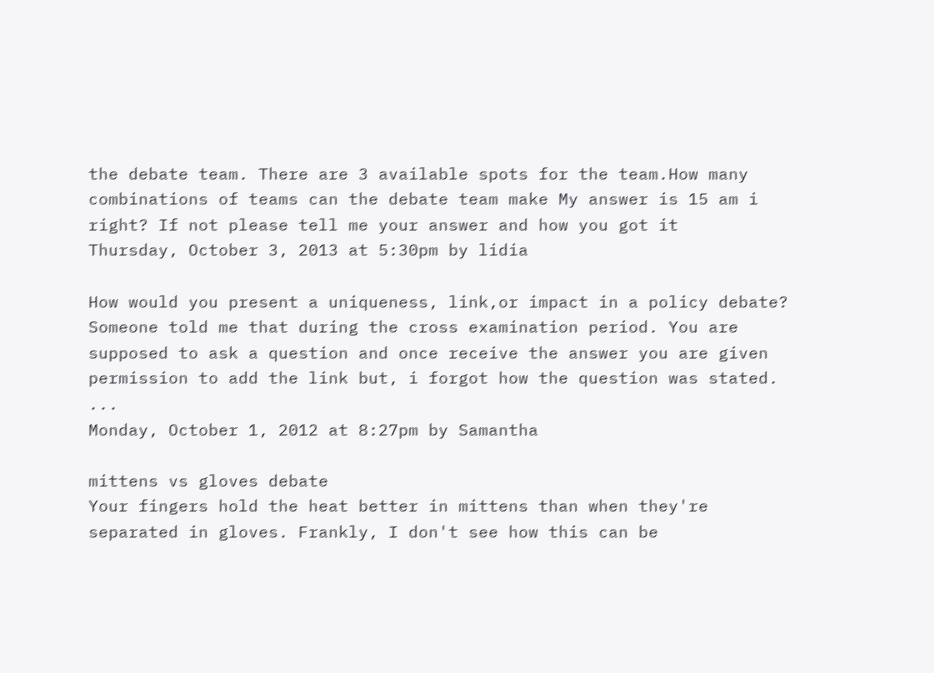the debate team. There are 3 available spots for the team.How many combinations of teams can the debate team make My answer is 15 am i right? If not please tell me your answer and how you got it
Thursday, October 3, 2013 at 5:30pm by lidia

How would you present a uniqueness, link,or impact in a policy debate? Someone told me that during the cross examination period. You are supposed to ask a question and once receive the answer you are given permission to add the link but, i forgot how the question was stated. ...
Monday, October 1, 2012 at 8:27pm by Samantha

mittens vs gloves debate
Your fingers hold the heat better in mittens than when they're separated in gloves. Frankly, I don't see how this can be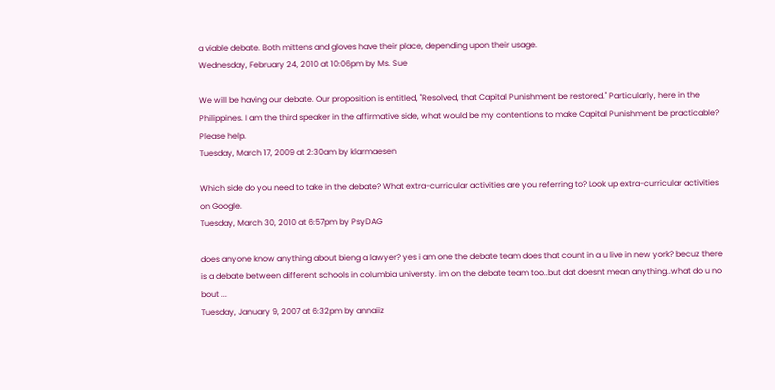a viable debate. Both mittens and gloves have their place, depending upon their usage.
Wednesday, February 24, 2010 at 10:06pm by Ms. Sue

We will be having our debate. Our proposition is entitled, "Resolved, that Capital Punishment be restored." Particularly, here in the Philippines. I am the third speaker in the affirmative side, what would be my contentions to make Capital Punishment be practicable? Please help.
Tuesday, March 17, 2009 at 2:30am by klarmaesen

Which side do you need to take in the debate? What extra-curricular activities are you referring to? Look up extra-curricular activities on Google.
Tuesday, March 30, 2010 at 6:57pm by PsyDAG

does anyone know anything about bieng a lawyer? yes i am one the debate team does that count in a u live in new york? becuz there is a debate between different schools in columbia universty. im on the debate team too..but dat doesnt mean anything..what do u no bout ...
Tuesday, January 9, 2007 at 6:32pm by annaiiz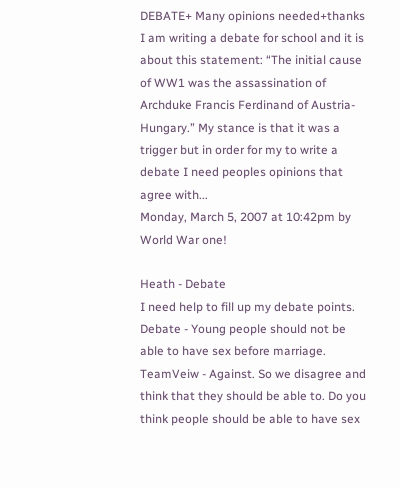DEBATE+ Many opinions needed+thanks
I am writing a debate for school and it is about this statement: “The initial cause of WW1 was the assassination of Archduke Francis Ferdinand of Austria-Hungary.” My stance is that it was a trigger but in order for my to write a debate I need peoples opinions that agree with...
Monday, March 5, 2007 at 10:42pm by World War one!

Heath - Debate
I need help to fill up my debate points. Debate - Young people should not be able to have sex before marriage. TeamVeiw - Against. So we disagree and think that they should be able to. Do you think people should be able to have sex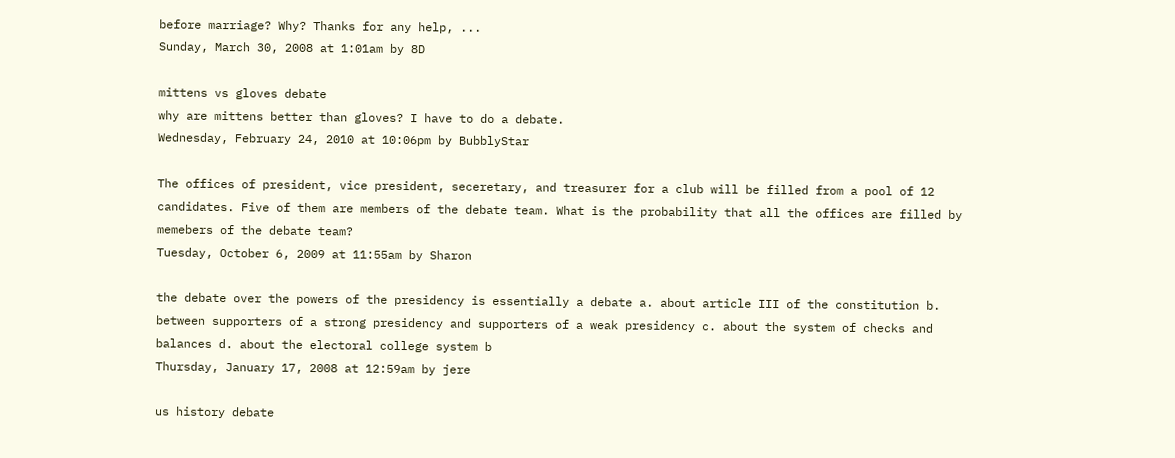before marriage? Why? Thanks for any help, ...
Sunday, March 30, 2008 at 1:01am by 8D

mittens vs gloves debate
why are mittens better than gloves? I have to do a debate.
Wednesday, February 24, 2010 at 10:06pm by BubblyStar

The offices of president, vice president, seceretary, and treasurer for a club will be filled from a pool of 12 candidates. Five of them are members of the debate team. What is the probability that all the offices are filled by memebers of the debate team?
Tuesday, October 6, 2009 at 11:55am by Sharon

the debate over the powers of the presidency is essentially a debate a. about article III of the constitution b. between supporters of a strong presidency and supporters of a weak presidency c. about the system of checks and balances d. about the electoral college system b
Thursday, January 17, 2008 at 12:59am by jere

us history debate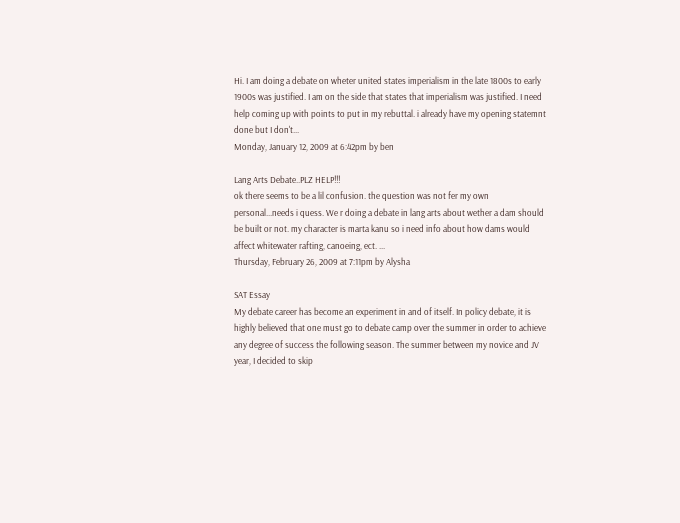Hi. I am doing a debate on wheter united states imperialism in the late 1800s to early 1900s was justified. I am on the side that states that imperialism was justified. I need help coming up with points to put in my rebuttal. i already have my opening statemnt done but I don't...
Monday, January 12, 2009 at 6:42pm by ben

Lang Arts Debate..PLZ HELP!!!
ok there seems to be a lil confusion. the question was not fer my own personal...needs i quess. We r doing a debate in lang arts about wether a dam should be built or not. my character is marta kanu so i need info about how dams would affect whitewater rafting, canoeing, ect. ...
Thursday, February 26, 2009 at 7:11pm by Alysha

SAT Essay
My debate career has become an experiment in and of itself. In policy debate, it is highly believed that one must go to debate camp over the summer in order to achieve any degree of success the following season. The summer between my novice and JV year, I decided to skip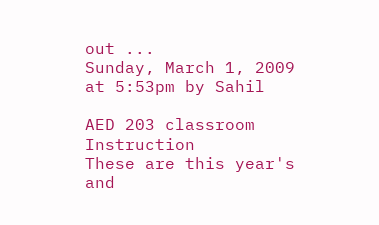out ...
Sunday, March 1, 2009 at 5:53pm by Sahil

AED 203 classroom Instruction
These are this year's and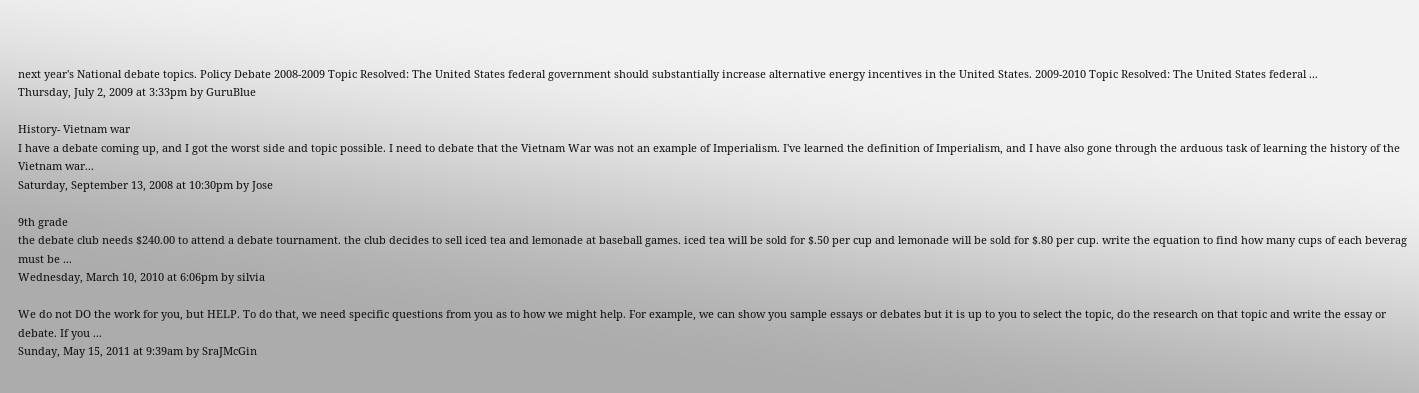next year's National debate topics. Policy Debate 2008-2009 Topic Resolved: The United States federal government should substantially increase alternative energy incentives in the United States. 2009-2010 Topic Resolved: The United States federal ...
Thursday, July 2, 2009 at 3:33pm by GuruBlue

History- Vietnam war
I have a debate coming up, and I got the worst side and topic possible. I need to debate that the Vietnam War was not an example of Imperialism. I've learned the definition of Imperialism, and I have also gone through the arduous task of learning the history of the Vietnam war...
Saturday, September 13, 2008 at 10:30pm by Jose

9th grade
the debate club needs $240.00 to attend a debate tournament. the club decides to sell iced tea and lemonade at baseball games. iced tea will be sold for $.50 per cup and lemonade will be sold for $.80 per cup. write the equation to find how many cups of each beverag must be ...
Wednesday, March 10, 2010 at 6:06pm by silvia

We do not DO the work for you, but HELP. To do that, we need specific questions from you as to how we might help. For example, we can show you sample essays or debates but it is up to you to select the topic, do the research on that topic and write the essay or debate. If you ...
Sunday, May 15, 2011 at 9:39am by SraJMcGin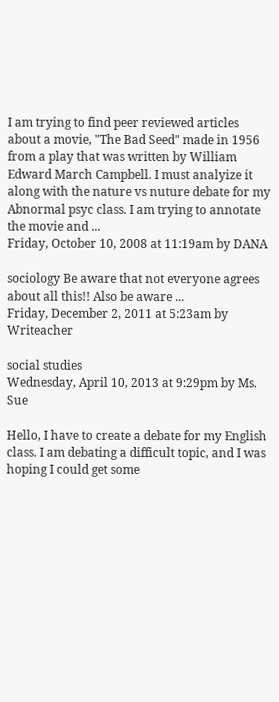I am trying to find peer reviewed articles about a movie, "The Bad Seed" made in 1956 from a play that was written by William Edward March Campbell. I must analyize it along with the nature vs nuture debate for my Abnormal psyc class. I am trying to annotate the movie and ...
Friday, October 10, 2008 at 11:19am by DANA

sociology Be aware that not everyone agrees about all this!! Also be aware ...
Friday, December 2, 2011 at 5:23am by Writeacher

social studies
Wednesday, April 10, 2013 at 9:29pm by Ms. Sue

Hello, I have to create a debate for my English class. I am debating a difficult topic, and I was hoping I could get some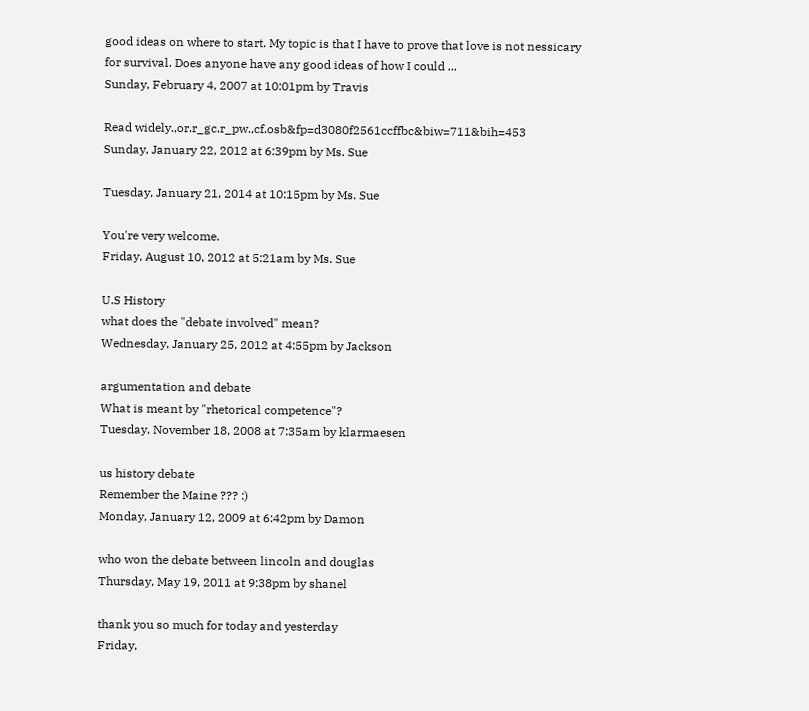good ideas on where to start. My topic is that I have to prove that love is not nessicary for survival. Does anyone have any good ideas of how I could ...
Sunday, February 4, 2007 at 10:01pm by Travis

Read widely.,or.r_gc.r_pw.,cf.osb&fp=d3080f2561ccffbc&biw=711&bih=453
Sunday, January 22, 2012 at 6:39pm by Ms. Sue

Tuesday, January 21, 2014 at 10:15pm by Ms. Sue

You're very welcome.
Friday, August 10, 2012 at 5:21am by Ms. Sue

U.S History
what does the "debate involved" mean?
Wednesday, January 25, 2012 at 4:55pm by Jackson

argumentation and debate
What is meant by "rhetorical competence"?
Tuesday, November 18, 2008 at 7:35am by klarmaesen

us history debate
Remember the Maine ??? :)
Monday, January 12, 2009 at 6:42pm by Damon

who won the debate between lincoln and douglas
Thursday, May 19, 2011 at 9:38pm by shanel

thank you so much for today and yesterday
Friday,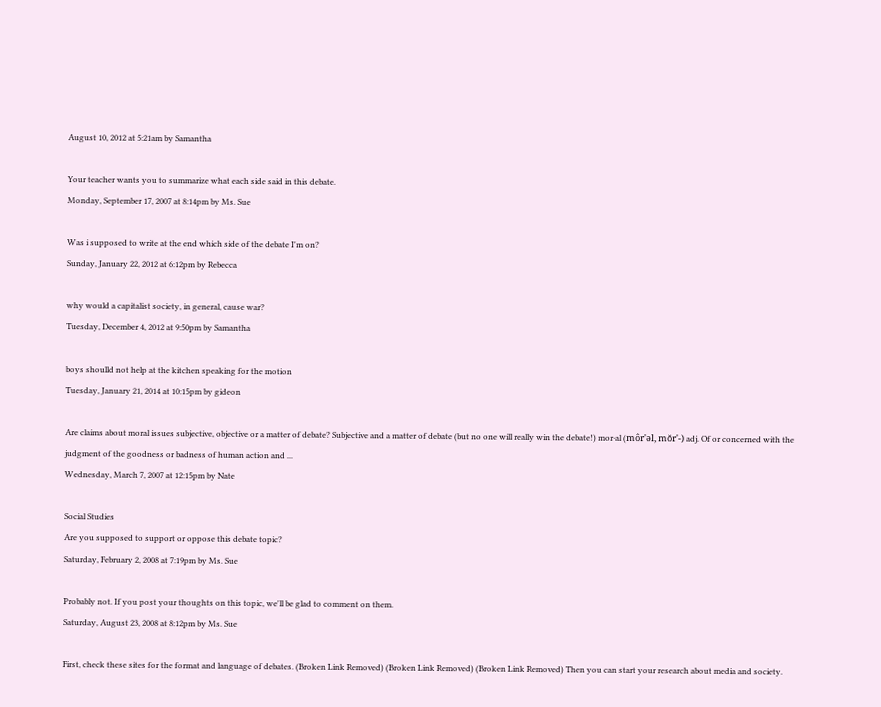August 10, 2012 at 5:21am by Samantha

Your teacher wants you to summarize what each side said in this debate.
Monday, September 17, 2007 at 8:14pm by Ms. Sue

Was i supposed to write at the end which side of the debate I'm on?
Sunday, January 22, 2012 at 6:12pm by Rebecca

why would a capitalist society, in general, cause war?
Tuesday, December 4, 2012 at 9:50pm by Samantha

boys shoulld not help at the kitchen speaking for the motion
Tuesday, January 21, 2014 at 10:15pm by gideon

Are claims about moral issues subjective, objective or a matter of debate? Subjective and a matter of debate (but no one will really win the debate!) mor·al (môr'əl, mŏr'-) adj. Of or concerned with the judgment of the goodness or badness of human action and ...
Wednesday, March 7, 2007 at 12:15pm by Nate

Social Studies
Are you supposed to support or oppose this debate topic?
Saturday, February 2, 2008 at 7:19pm by Ms. Sue

Probably not. If you post your thoughts on this topic, we'll be glad to comment on them.
Saturday, August 23, 2008 at 8:12pm by Ms. Sue

First, check these sites for the format and language of debates. (Broken Link Removed) (Broken Link Removed) (Broken Link Removed) Then you can start your research about media and society.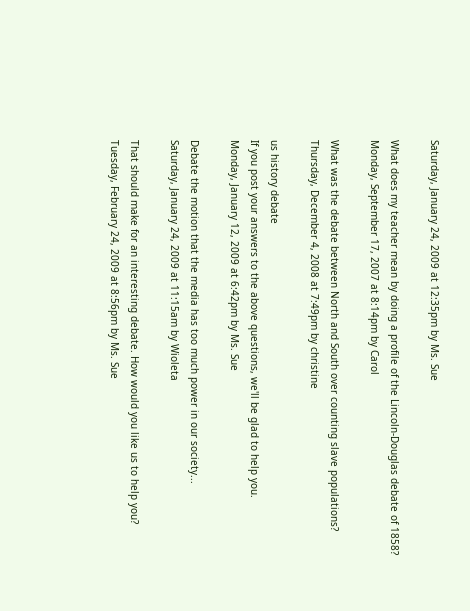Saturday, January 24, 2009 at 12:35pm by Ms. Sue

What does my teacher mean by doing a profile of the Lincoln-Douglas debate of 1858?
Monday, September 17, 2007 at 8:14pm by Carol

What was the debate between North and South over counting slave populations?
Thursday, December 4, 2008 at 7:49pm by christine

us history debate
If you post your answers to the above questions, we'll be glad to help you.
Monday, January 12, 2009 at 6:42pm by Ms. Sue

Debate the motion that the media has too much power in our society...
Saturday, January 24, 2009 at 11:15am by Wioleta

That should make for an interesting debate. How would you like us to help you?
Tuesday, February 24, 2009 at 8:56pm by Ms. Sue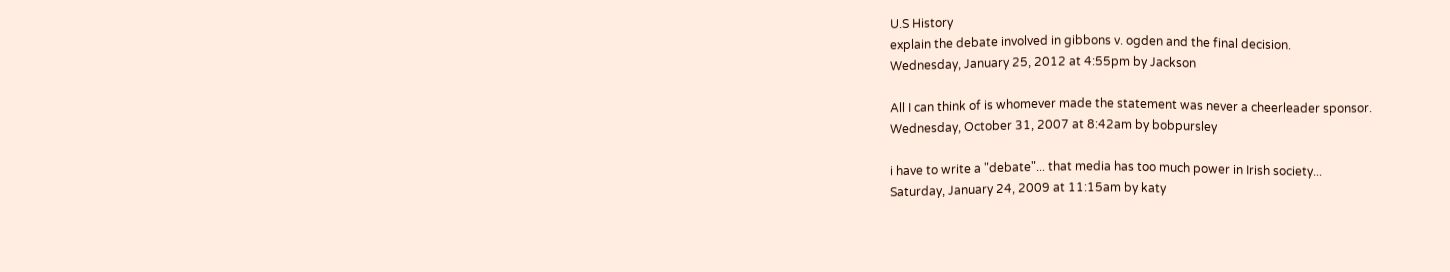U.S History
explain the debate involved in gibbons v. ogden and the final decision.
Wednesday, January 25, 2012 at 4:55pm by Jackson

All I can think of is whomever made the statement was never a cheerleader sponsor.
Wednesday, October 31, 2007 at 8:42am by bobpursley

i have to write a "debate"... that media has too much power in Irish society...
Saturday, January 24, 2009 at 11:15am by katy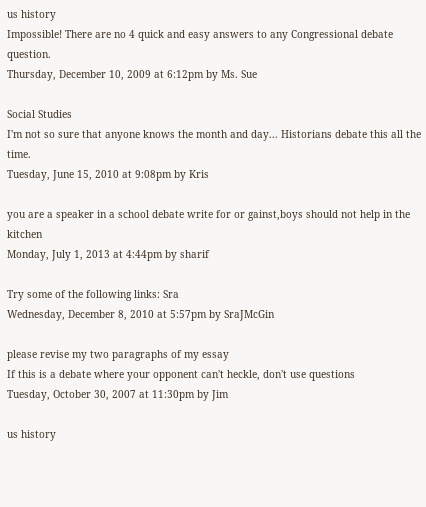us history
Impossible! There are no 4 quick and easy answers to any Congressional debate question.
Thursday, December 10, 2009 at 6:12pm by Ms. Sue

Social Studies
I'm not so sure that anyone knows the month and day... Historians debate this all the time.
Tuesday, June 15, 2010 at 9:08pm by Kris

you are a speaker in a school debate write for or gainst,boys should not help in the kitchen
Monday, July 1, 2013 at 4:44pm by sharif

Try some of the following links: Sra
Wednesday, December 8, 2010 at 5:57pm by SraJMcGin

please revise my two paragraphs of my essay
If this is a debate where your opponent can't heckle, don't use questions
Tuesday, October 30, 2007 at 11:30pm by Jim

us history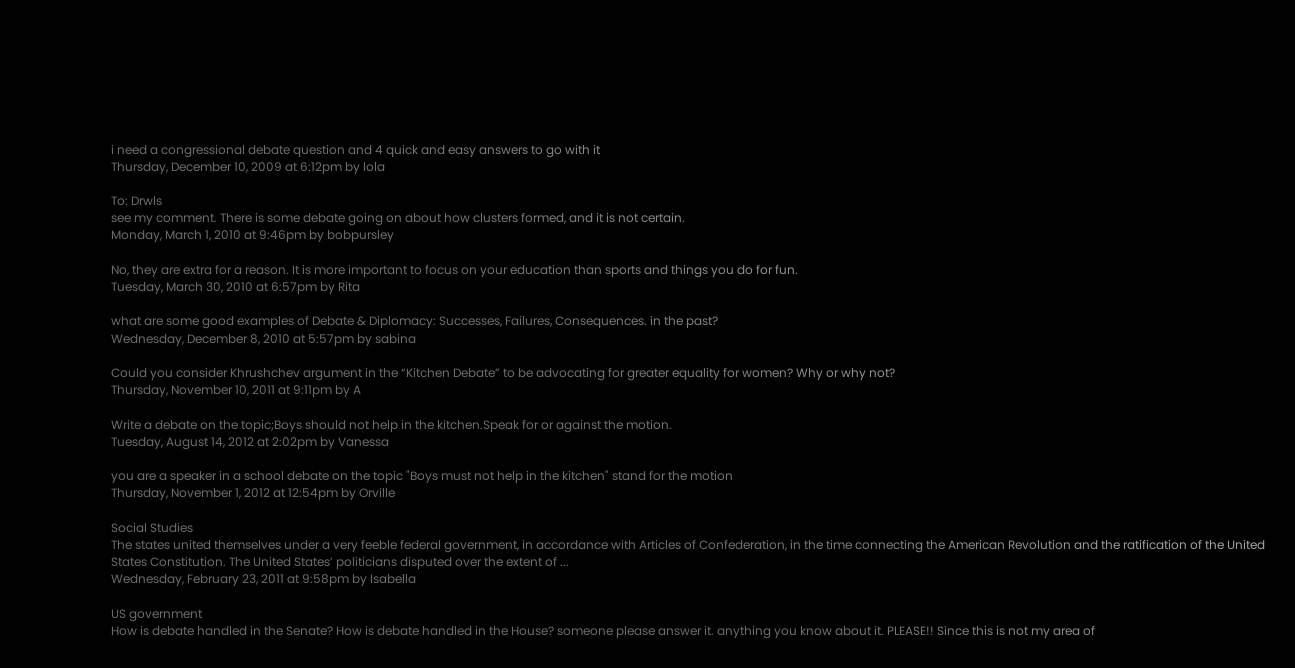i need a congressional debate question and 4 quick and easy answers to go with it
Thursday, December 10, 2009 at 6:12pm by lola

To: Drwls
see my comment. There is some debate going on about how clusters formed, and it is not certain.
Monday, March 1, 2010 at 9:46pm by bobpursley

No, they are extra for a reason. It is more important to focus on your education than sports and things you do for fun.
Tuesday, March 30, 2010 at 6:57pm by Rita

what are some good examples of Debate & Diplomacy: Successes, Failures, Consequences. in the past?
Wednesday, December 8, 2010 at 5:57pm by sabina

Could you consider Khrushchev argument in the “Kitchen Debate” to be advocating for greater equality for women? Why or why not?
Thursday, November 10, 2011 at 9:11pm by A

Write a debate on the topic;Boys should not help in the kitchen.Speak for or against the motion.
Tuesday, August 14, 2012 at 2:02pm by Vanessa

you are a speaker in a school debate on the topic "Boys must not help in the kitchen" stand for the motion
Thursday, November 1, 2012 at 12:54pm by Orville

Social Studies
The states united themselves under a very feeble federal government, in accordance with Articles of Confederation, in the time connecting the American Revolution and the ratification of the United States Constitution. The United States’ politicians disputed over the extent of ...
Wednesday, February 23, 2011 at 9:58pm by Isabella

US government
How is debate handled in the Senate? How is debate handled in the House? someone please answer it. anything you know about it. PLEASE!! Since this is not my area of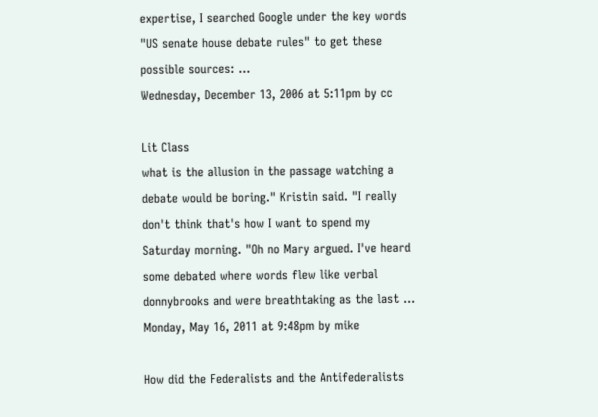expertise, I searched Google under the key words "US senate house debate rules" to get these possible sources: ...
Wednesday, December 13, 2006 at 5:11pm by cc

Lit Class
what is the allusion in the passage watching a debate would be boring." Kristin said. "I really don't think that's how I want to spend my Saturday morning. "Oh no Mary argued. I've heard some debated where words flew like verbal donnybrooks and were breathtaking as the last ...
Monday, May 16, 2011 at 9:48pm by mike

How did the Federalists and the Antifederalists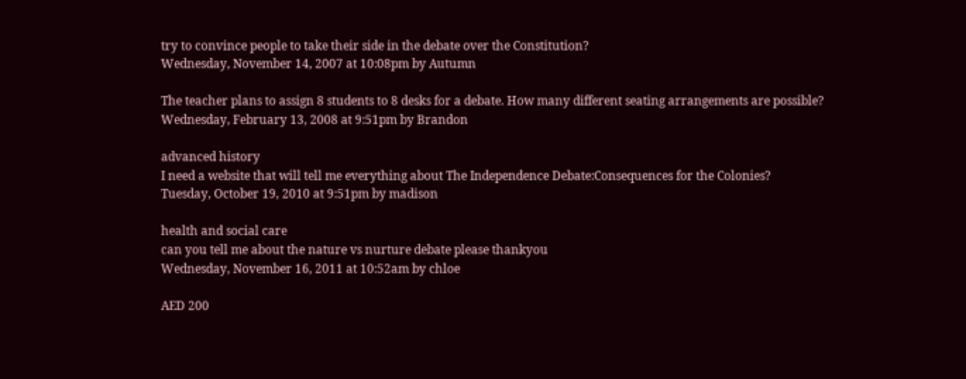try to convince people to take their side in the debate over the Constitution?
Wednesday, November 14, 2007 at 10:08pm by Autumn

The teacher plans to assign 8 students to 8 desks for a debate. How many different seating arrangements are possible?
Wednesday, February 13, 2008 at 9:51pm by Brandon

advanced history
I need a website that will tell me everything about The Independence Debate:Consequences for the Colonies?
Tuesday, October 19, 2010 at 9:51pm by madison

health and social care
can you tell me about the nature vs nurture debate please thankyou
Wednesday, November 16, 2011 at 10:52am by chloe

AED 200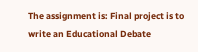The assignment is: Final project is to write an Educational Debate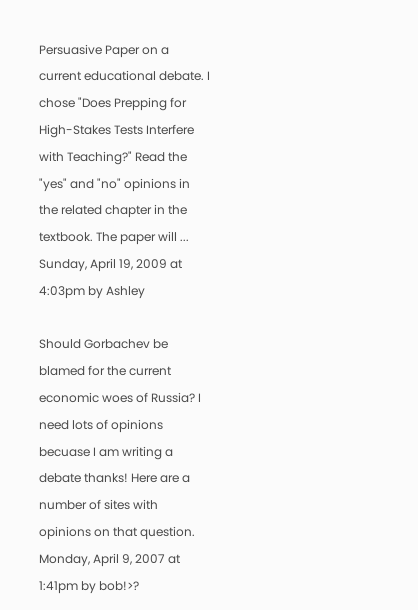Persuasive Paper on a current educational debate. I chose "Does Prepping for High-Stakes Tests Interfere with Teaching?" Read the "yes" and "no" opinions in the related chapter in the textbook. The paper will ...
Sunday, April 19, 2009 at 4:03pm by Ashley

Should Gorbachev be blamed for the current economic woes of Russia? I need lots of opinions becuase I am writing a debate thanks! Here are a number of sites with opinions on that question.
Monday, April 9, 2007 at 1:41pm by bob!>?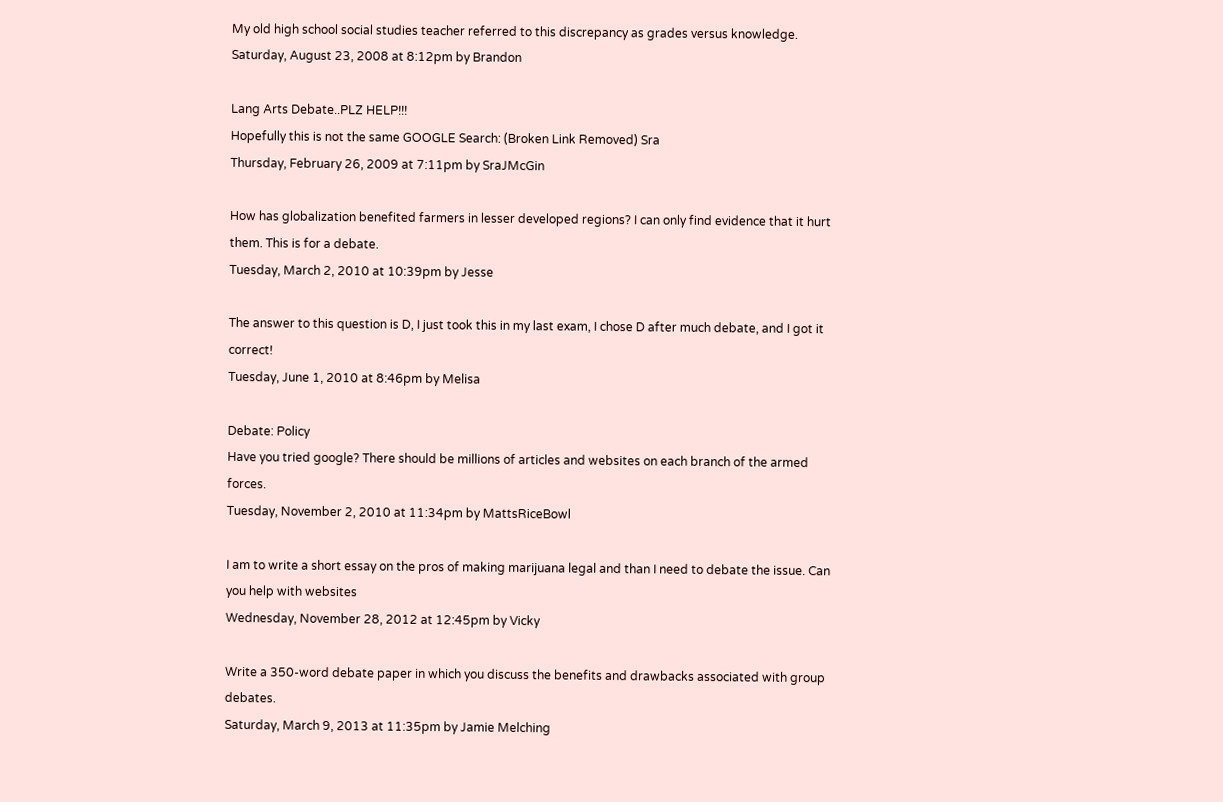My old high school social studies teacher referred to this discrepancy as grades versus knowledge.
Saturday, August 23, 2008 at 8:12pm by Brandon

Lang Arts Debate..PLZ HELP!!!
Hopefully this is not the same GOOGLE Search: (Broken Link Removed) Sra
Thursday, February 26, 2009 at 7:11pm by SraJMcGin

How has globalization benefited farmers in lesser developed regions? I can only find evidence that it hurt them. This is for a debate.
Tuesday, March 2, 2010 at 10:39pm by Jesse

The answer to this question is D, I just took this in my last exam, I chose D after much debate, and I got it correct!
Tuesday, June 1, 2010 at 8:46pm by Melisa

Debate: Policy
Have you tried google? There should be millions of articles and websites on each branch of the armed forces.
Tuesday, November 2, 2010 at 11:34pm by MattsRiceBowl

I am to write a short essay on the pros of making marijuana legal and than I need to debate the issue. Can you help with websites
Wednesday, November 28, 2012 at 12:45pm by Vicky

Write a 350-word debate paper in which you discuss the benefits and drawbacks associated with group debates.
Saturday, March 9, 2013 at 11:35pm by Jamie Melching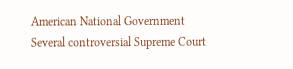American National Government
Several controversial Supreme Court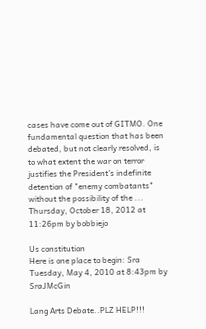cases have come out of GITMO. One fundamental question that has been debated, but not clearly resolved, is to what extent the war on terror justifies the President's indefinite detention of "enemy combatants" without the possibility of the ...
Thursday, October 18, 2012 at 11:26pm by bobbiejo

Us constitution
Here is one place to begin: Sra
Tuesday, May 4, 2010 at 8:43pm by SraJMcGin

Lang Arts Debate..PLZ HELP!!!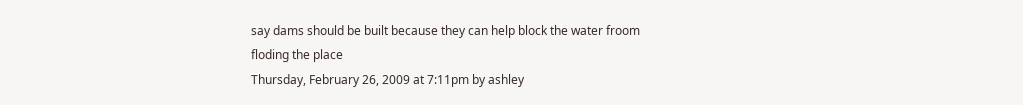say dams should be built because they can help block the water froom floding the place
Thursday, February 26, 2009 at 7:11pm by ashley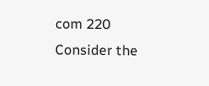com 220
Consider the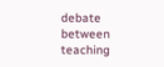debate between teaching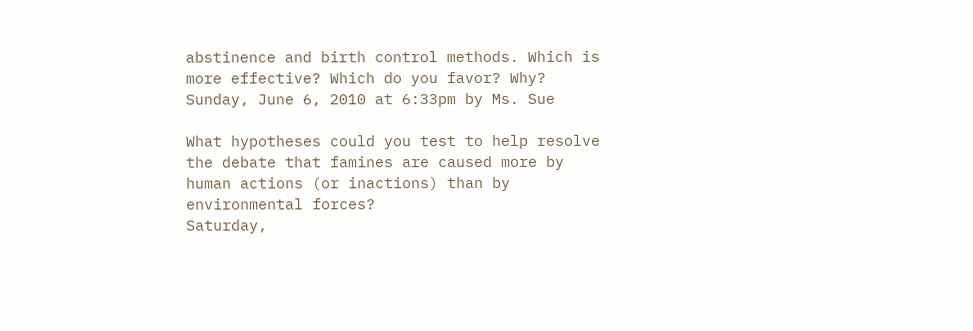abstinence and birth control methods. Which is more effective? Which do you favor? Why?
Sunday, June 6, 2010 at 6:33pm by Ms. Sue

What hypotheses could you test to help resolve the debate that famines are caused more by human actions (or inactions) than by environmental forces?
Saturday,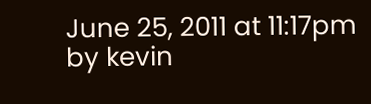June 25, 2011 at 11:17pm by kevin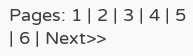Pages: 1 | 2 | 3 | 4 | 5 | 6 | Next>>